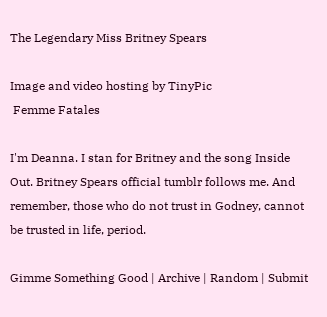The Legendary Miss Britney Spears

Image and video hosting by TinyPic
 Femme Fatales

I'm Deanna. I stan for Britney and the song Inside Out. Britney Spears official tumblr follows me. And remember, those who do not trust in Godney, cannot be trusted in life, period.

Gimme Something Good | Archive | Random | Submit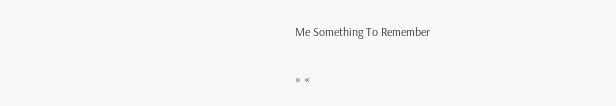Me Something To Remember

» «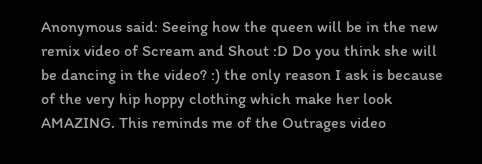Anonymous said: Seeing how the queen will be in the new remix video of Scream and Shout :D Do you think she will be dancing in the video? :) the only reason I ask is because of the very hip hoppy clothing which make her look AMAZING. This reminds me of the Outrages video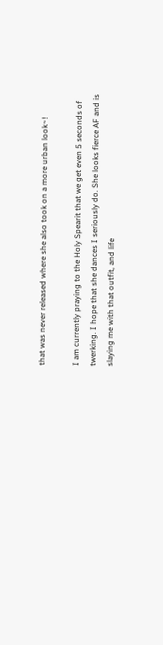that was never released where she also took on a more urban look~!

I am currently praying to the Holy Spearit that we get even 5 seconds of twerking. I hope that she dances I seriously do. She looks fierce AF and is slaying me with that outfit, and life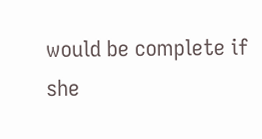would be complete if she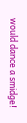would dance a smidge!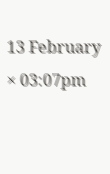13 February × 03:07pm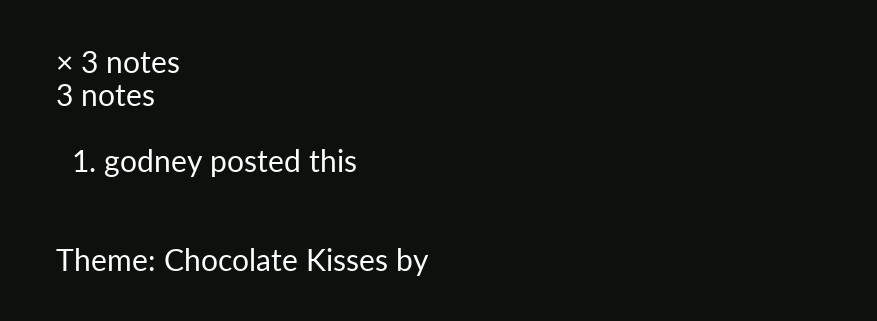× 3 notes
3 notes

  1. godney posted this


Theme: Chocolate Kisses by